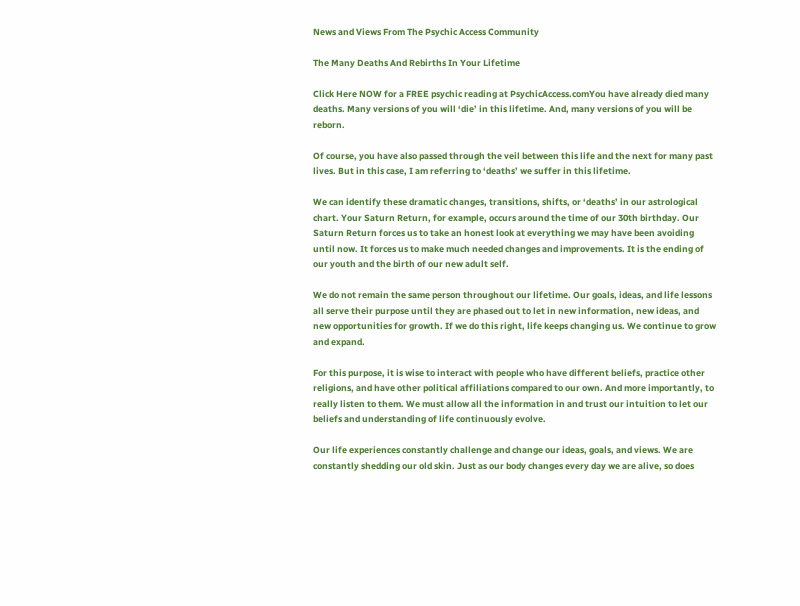News and Views From The Psychic Access Community

The Many Deaths And Rebirths In Your Lifetime

Click Here NOW for a FREE psychic reading at PsychicAccess.comYou have already died many deaths. Many versions of you will ‘die’ in this lifetime. And, many versions of you will be reborn.

Of course, you have also passed through the veil between this life and the next for many past lives. But in this case, I am referring to ‘deaths’ we suffer in this lifetime.

We can identify these dramatic changes, transitions, shifts, or ‘deaths’ in our astrological chart. Your Saturn Return, for example, occurs around the time of our 30th birthday. Our Saturn Return forces us to take an honest look at everything we may have been avoiding until now. It forces us to make much needed changes and improvements. It is the ending of our youth and the birth of our new adult self.

We do not remain the same person throughout our lifetime. Our goals, ideas, and life lessons all serve their purpose until they are phased out to let in new information, new ideas, and new opportunities for growth. If we do this right, life keeps changing us. We continue to grow and expand.

For this purpose, it is wise to interact with people who have different beliefs, practice other religions, and have other political affiliations compared to our own. And more importantly, to really listen to them. We must allow all the information in and trust our intuition to let our beliefs and understanding of life continuously evolve.

Our life experiences constantly challenge and change our ideas, goals, and views. We are constantly shedding our old skin. Just as our body changes every day we are alive, so does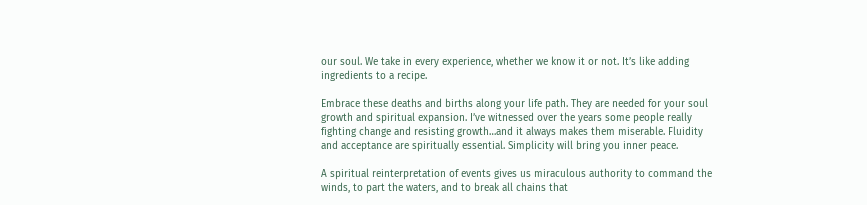our soul. We take in every experience, whether we know it or not. It’s like adding ingredients to a recipe.

Embrace these deaths and births along your life path. They are needed for your soul growth and spiritual expansion. I’ve witnessed over the years some people really fighting change and resisting growth…and it always makes them miserable. Fluidity and acceptance are spiritually essential. Simplicity will bring you inner peace.

A spiritual reinterpretation of events gives us miraculous authority to command the winds, to part the waters, and to break all chains that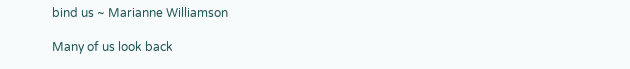bind us ~ Marianne Williamson

Many of us look back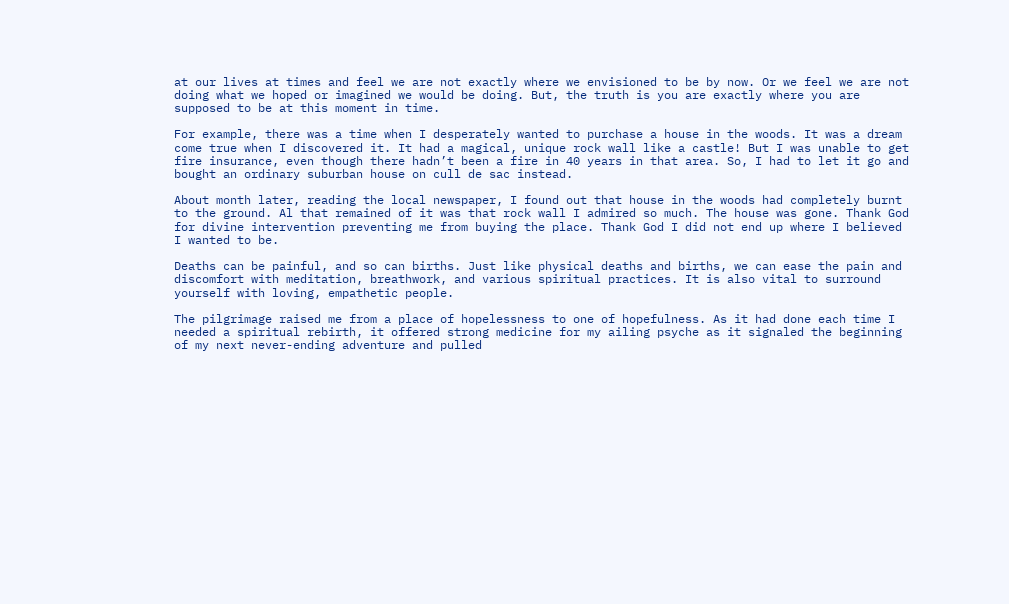at our lives at times and feel we are not exactly where we envisioned to be by now. Or we feel we are not doing what we hoped or imagined we would be doing. But, the truth is you are exactly where you are supposed to be at this moment in time.

For example, there was a time when I desperately wanted to purchase a house in the woods. It was a dream come true when I discovered it. It had a magical, unique rock wall like a castle! But I was unable to get fire insurance, even though there hadn’t been a fire in 40 years in that area. So, I had to let it go and bought an ordinary suburban house on cull de sac instead.

About month later, reading the local newspaper, I found out that house in the woods had completely burnt to the ground. Al that remained of it was that rock wall I admired so much. The house was gone. Thank God for divine intervention preventing me from buying the place. Thank God I did not end up where I believed I wanted to be.

Deaths can be painful, and so can births. Just like physical deaths and births, we can ease the pain and discomfort with meditation, breathwork, and various spiritual practices. It is also vital to surround yourself with loving, empathetic people.

The pilgrimage raised me from a place of hopelessness to one of hopefulness. As it had done each time I needed a spiritual rebirth, it offered strong medicine for my ailing psyche as it signaled the beginning of my next never-ending adventure and pulled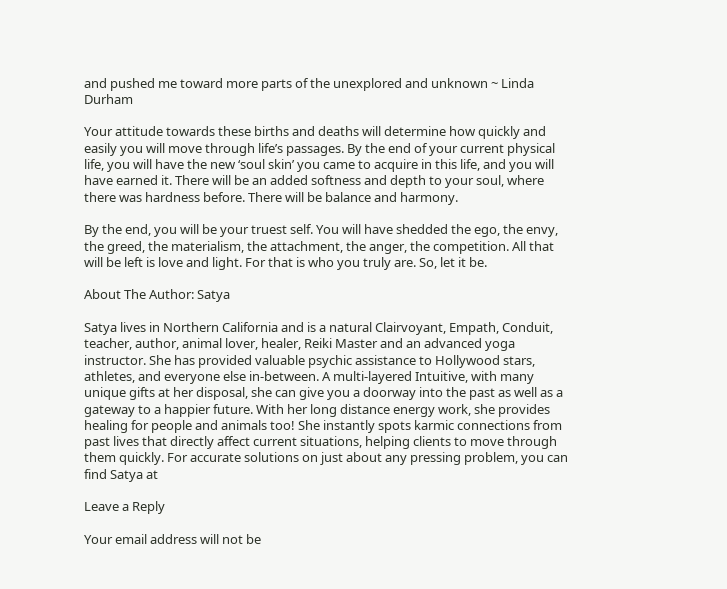and pushed me toward more parts of the unexplored and unknown ~ Linda Durham

Your attitude towards these births and deaths will determine how quickly and easily you will move through life’s passages. By the end of your current physical life, you will have the new ‘soul skin’ you came to acquire in this life, and you will have earned it. There will be an added softness and depth to your soul, where there was hardness before. There will be balance and harmony.

By the end, you will be your truest self. You will have shedded the ego, the envy, the greed, the materialism, the attachment, the anger, the competition. All that will be left is love and light. For that is who you truly are. So, let it be.

About The Author: Satya

Satya lives in Northern California and is a natural Clairvoyant, Empath, Conduit, teacher, author, animal lover, healer, Reiki Master and an advanced yoga instructor. She has provided valuable psychic assistance to Hollywood stars, athletes, and everyone else in-between. A multi-layered Intuitive, with many unique gifts at her disposal, she can give you a doorway into the past as well as a gateway to a happier future. With her long distance energy work, she provides healing for people and animals too! She instantly spots karmic connections from past lives that directly affect current situations, helping clients to move through them quickly. For accurate solutions on just about any pressing problem, you can find Satya at

Leave a Reply

Your email address will not be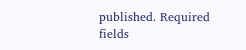published. Required fields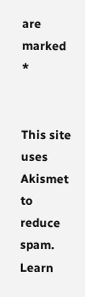are marked *


This site uses Akismet to reduce spam. Learn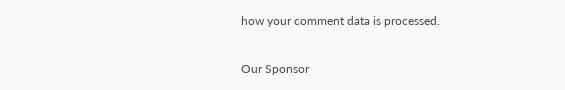how your comment data is processed.

Our Sponsor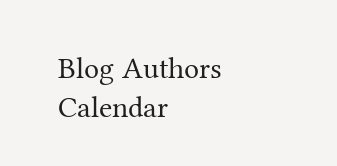Blog Authors
Calendar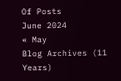Of Posts
June 2024
« May
Blog Archives (11 Years)